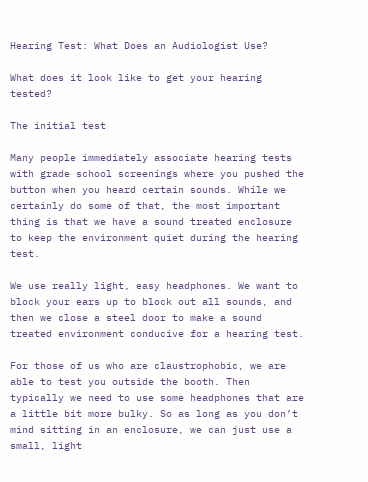Hearing Test: What Does an Audiologist Use?

What does it look like to get your hearing tested?

The initial test

Many people immediately associate hearing tests with grade school screenings where you pushed the button when you heard certain sounds. While we certainly do some of that, the most important thing is that we have a sound treated enclosure to keep the environment quiet during the hearing test.

We use really light, easy headphones. We want to block your ears up to block out all sounds, and then we close a steel door to make a sound treated environment conducive for a hearing test.

For those of us who are claustrophobic, we are able to test you outside the booth. Then typically we need to use some headphones that are a little bit more bulky. So as long as you don’t mind sitting in an enclosure, we can just use a small, light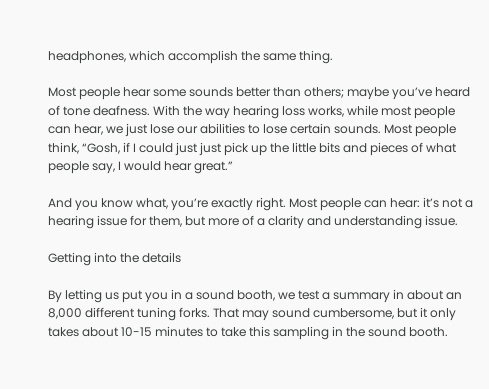headphones, which accomplish the same thing.

Most people hear some sounds better than others; maybe you’ve heard of tone deafness. With the way hearing loss works, while most people can hear, we just lose our abilities to lose certain sounds. Most people think, “Gosh, if I could just just pick up the little bits and pieces of what people say, I would hear great.”

And you know what, you’re exactly right. Most people can hear: it’s not a hearing issue for them, but more of a clarity and understanding issue.

Getting into the details

By letting us put you in a sound booth, we test a summary in about an 8,000 different tuning forks. That may sound cumbersome, but it only takes about 10-15 minutes to take this sampling in the sound booth.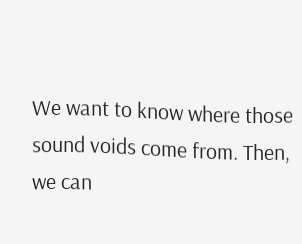We want to know where those sound voids come from. Then, we can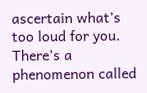ascertain what’s too loud for you. There’s a phenomenon called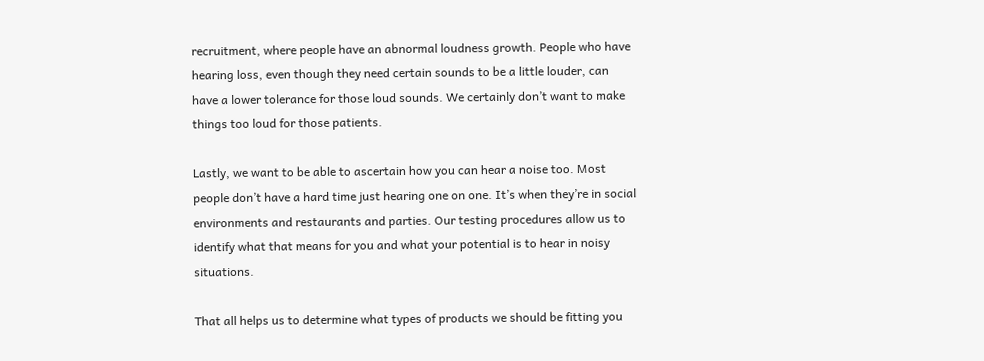recruitment, where people have an abnormal loudness growth. People who have hearing loss, even though they need certain sounds to be a little louder, can have a lower tolerance for those loud sounds. We certainly don’t want to make things too loud for those patients.

Lastly, we want to be able to ascertain how you can hear a noise too. Most people don’t have a hard time just hearing one on one. It’s when they’re in social environments and restaurants and parties. Our testing procedures allow us to identify what that means for you and what your potential is to hear in noisy situations.

That all helps us to determine what types of products we should be fitting you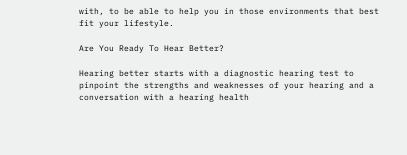with, to be able to help you in those environments that best fit your lifestyle.

Are You Ready To Hear Better?

Hearing better starts with a diagnostic hearing test to pinpoint the strengths and weaknesses of your hearing and a conversation with a hearing health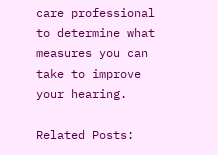care professional to determine what measures you can take to improve your hearing.

Related Posts: